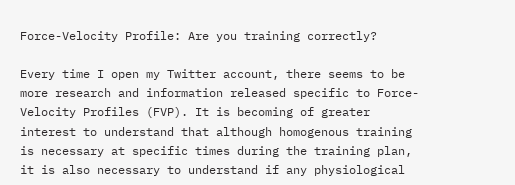Force-Velocity Profile: Are you training correctly?

Every time I open my Twitter account, there seems to be more research and information released specific to Force-Velocity Profiles (FVP). It is becoming of greater interest to understand that although homogenous training is necessary at specific times during the training plan, it is also necessary to understand if any physiological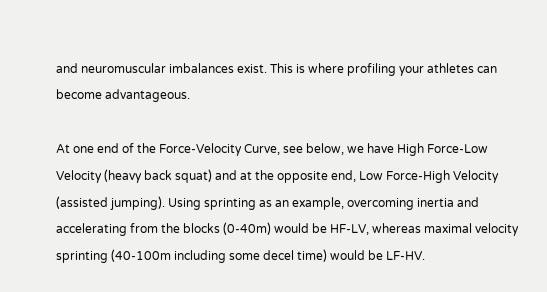and neuromuscular imbalances exist. This is where profiling your athletes can become advantageous.

At one end of the Force-Velocity Curve, see below, we have High Force-Low Velocity (heavy back squat) and at the opposite end, Low Force-High Velocity (assisted jumping). Using sprinting as an example, overcoming inertia and accelerating from the blocks (0-40m) would be HF-LV, whereas maximal velocity sprinting (40-100m including some decel time) would be LF-HV.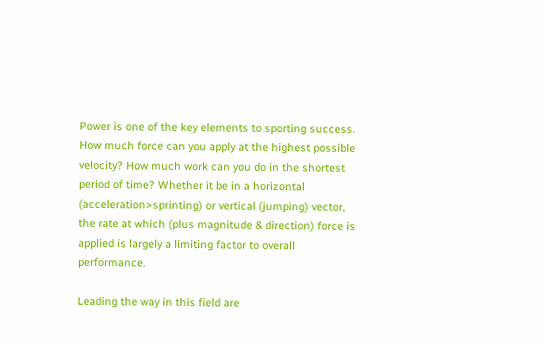Power is one of the key elements to sporting success. How much force can you apply at the highest possible velocity? How much work can you do in the shortest period of time? Whether it be in a horizontal (acceleration>sprinting) or vertical (jumping) vector, the rate at which (plus magnitude & direction) force is applied is largely a limiting factor to overall performance.

Leading the way in this field are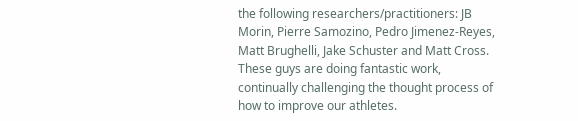the following researchers/practitioners: JB Morin, Pierre Samozino, Pedro Jimenez-Reyes, Matt Brughelli, Jake Schuster and Matt Cross. These guys are doing fantastic work, continually challenging the thought process of how to improve our athletes.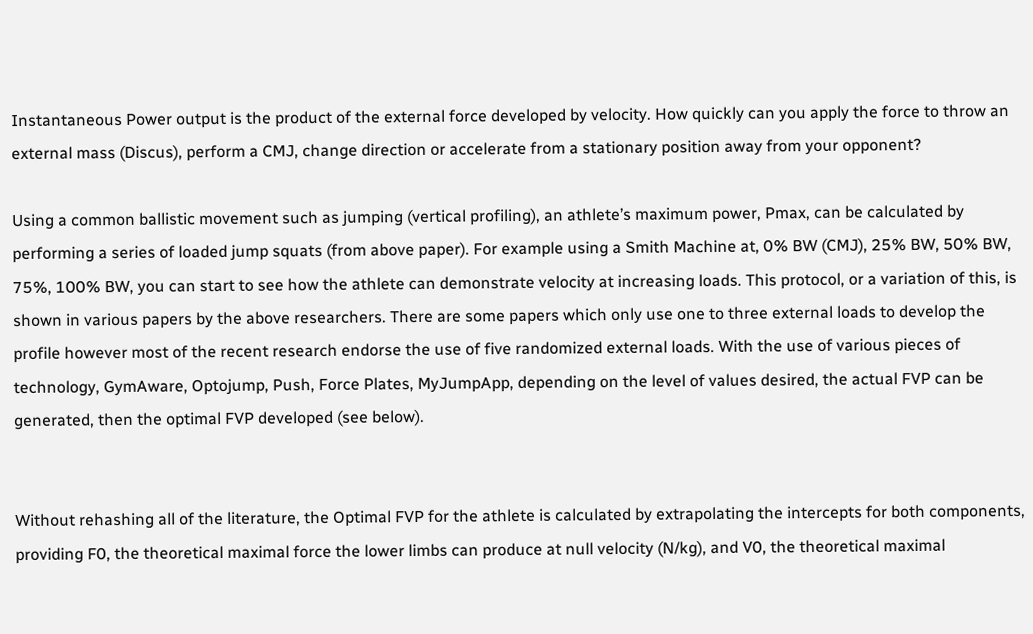Instantaneous Power output is the product of the external force developed by velocity. How quickly can you apply the force to throw an external mass (Discus), perform a CMJ, change direction or accelerate from a stationary position away from your opponent?

Using a common ballistic movement such as jumping (vertical profiling), an athlete’s maximum power, Pmax, can be calculated by performing a series of loaded jump squats (from above paper). For example using a Smith Machine at, 0% BW (CMJ), 25% BW, 50% BW, 75%, 100% BW, you can start to see how the athlete can demonstrate velocity at increasing loads. This protocol, or a variation of this, is shown in various papers by the above researchers. There are some papers which only use one to three external loads to develop the profile however most of the recent research endorse the use of five randomized external loads. With the use of various pieces of technology, GymAware, Optojump, Push, Force Plates, MyJumpApp, depending on the level of values desired, the actual FVP can be generated, then the optimal FVP developed (see below).


Without rehashing all of the literature, the Optimal FVP for the athlete is calculated by extrapolating the intercepts for both components, providing F0, the theoretical maximal force the lower limbs can produce at null velocity (N/kg), and V0, the theoretical maximal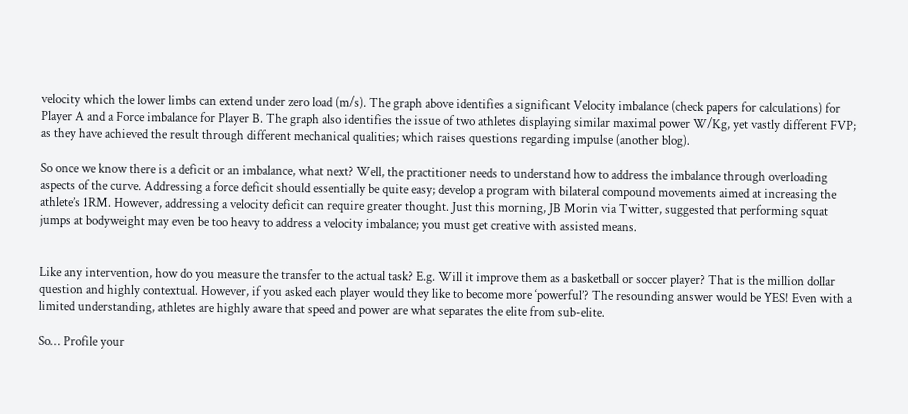velocity which the lower limbs can extend under zero load (m/s). The graph above identifies a significant Velocity imbalance (check papers for calculations) for Player A and a Force imbalance for Player B. The graph also identifies the issue of two athletes displaying similar maximal power W/Kg, yet vastly different FVP; as they have achieved the result through different mechanical qualities; which raises questions regarding impulse (another blog).

So once we know there is a deficit or an imbalance, what next? Well, the practitioner needs to understand how to address the imbalance through overloading aspects of the curve. Addressing a force deficit should essentially be quite easy; develop a program with bilateral compound movements aimed at increasing the athlete’s 1RM. However, addressing a velocity deficit can require greater thought. Just this morning, JB Morin via Twitter, suggested that performing squat jumps at bodyweight may even be too heavy to address a velocity imbalance; you must get creative with assisted means.


Like any intervention, how do you measure the transfer to the actual task? E.g. Will it improve them as a basketball or soccer player? That is the million dollar question and highly contextual. However, if you asked each player would they like to become more ‘powerful’? The resounding answer would be YES! Even with a limited understanding, athletes are highly aware that speed and power are what separates the elite from sub-elite.

So… Profile your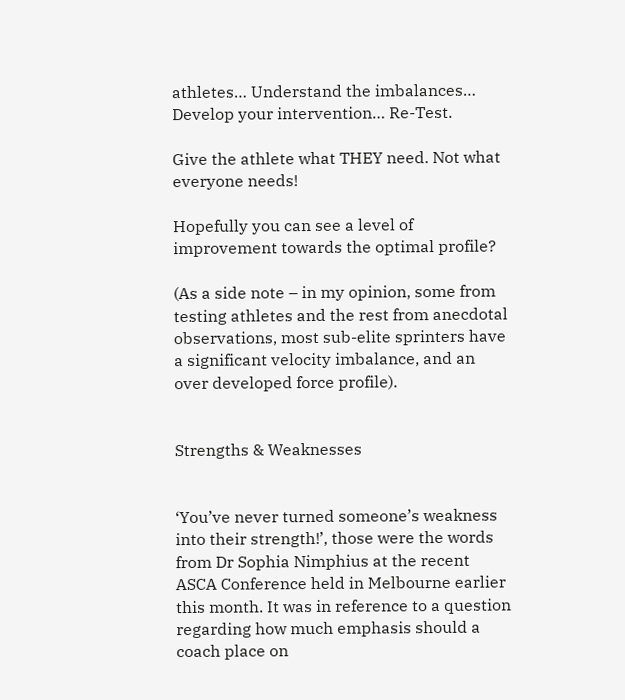athletes… Understand the imbalances… Develop your intervention… Re-Test.

Give the athlete what THEY need. Not what everyone needs!

Hopefully you can see a level of improvement towards the optimal profile?

(As a side note – in my opinion, some from testing athletes and the rest from anecdotal observations, most sub-elite sprinters have a significant velocity imbalance, and an over developed force profile).


Strengths & Weaknesses


‘You’ve never turned someone’s weakness into their strength!’, those were the words from Dr Sophia Nimphius at the recent ASCA Conference held in Melbourne earlier this month. It was in reference to a question regarding how much emphasis should a coach place on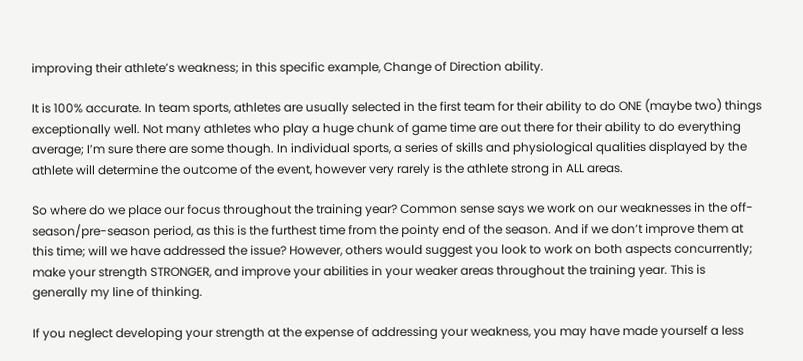improving their athlete’s weakness; in this specific example, Change of Direction ability.

It is 100% accurate. In team sports, athletes are usually selected in the first team for their ability to do ONE (maybe two) things exceptionally well. Not many athletes who play a huge chunk of game time are out there for their ability to do everything average; I’m sure there are some though. In individual sports, a series of skills and physiological qualities displayed by the athlete will determine the outcome of the event, however very rarely is the athlete strong in ALL areas.

So where do we place our focus throughout the training year? Common sense says we work on our weaknesses in the off-season/pre-season period, as this is the furthest time from the pointy end of the season. And if we don’t improve them at this time; will we have addressed the issue? However, others would suggest you look to work on both aspects concurrently; make your strength STRONGER, and improve your abilities in your weaker areas throughout the training year. This is generally my line of thinking.

If you neglect developing your strength at the expense of addressing your weakness, you may have made yourself a less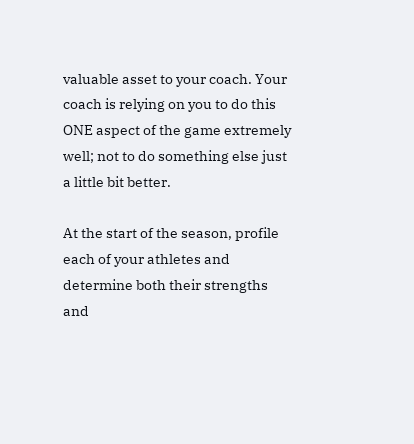valuable asset to your coach. Your coach is relying on you to do this ONE aspect of the game extremely well; not to do something else just a little bit better.

At the start of the season, profile each of your athletes and determine both their strengths and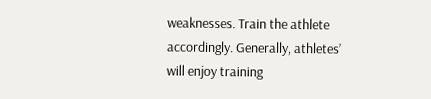weaknesses. Train the athlete accordingly. Generally, athletes’ will enjoy training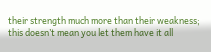their strength much more than their weakness; this doesn’t mean you let them have it all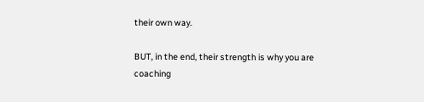their own way.

BUT, in the end, their strength is why you are coaching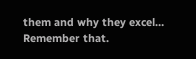them and why they excel… Remember that.